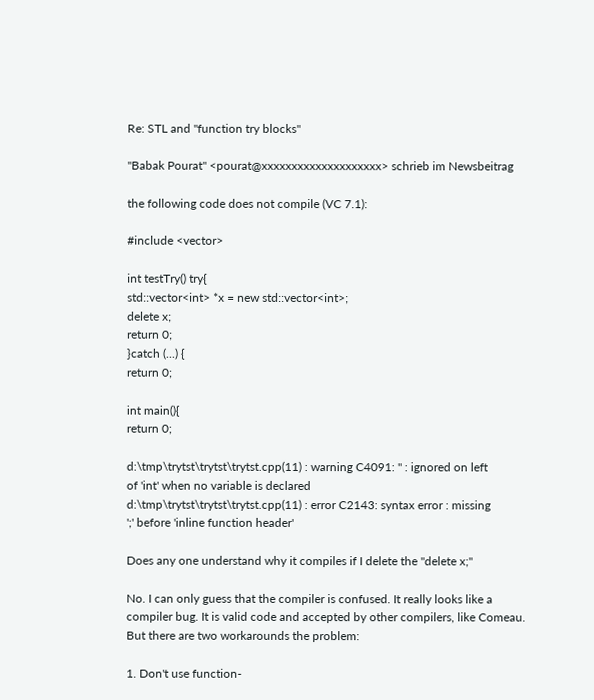Re: STL and "function try blocks"

"Babak Pourat" <pourat@xxxxxxxxxxxxxxxxxxxx> schrieb im Newsbeitrag

the following code does not compile (VC 7.1):

#include <vector>

int testTry() try{
std::vector<int> *x = new std::vector<int>;
delete x;
return 0;
}catch (...) {
return 0;

int main(){
return 0;

d:\tmp\trytst\trytst\trytst.cpp(11) : warning C4091: '' : ignored on left
of 'int' when no variable is declared
d:\tmp\trytst\trytst\trytst.cpp(11) : error C2143: syntax error : missing
';' before 'inline function header'

Does any one understand why it compiles if I delete the "delete x;"

No. I can only guess that the compiler is confused. It really looks like a
compiler bug. It is valid code and accepted by other compilers, like Comeau.
But there are two workarounds the problem:

1. Don't use function-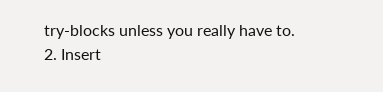try-blocks unless you really have to.
2. Insert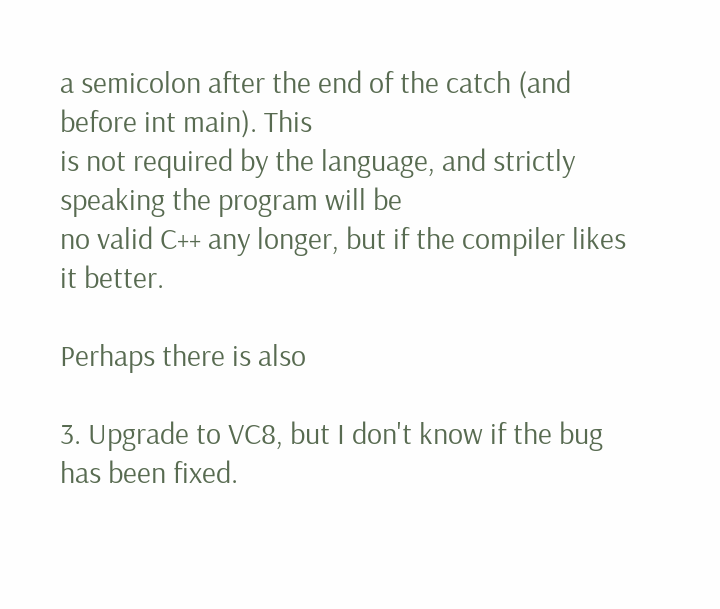a semicolon after the end of the catch (and before int main). This
is not required by the language, and strictly speaking the program will be
no valid C++ any longer, but if the compiler likes it better.

Perhaps there is also

3. Upgrade to VC8, but I don't know if the bug has been fixed.